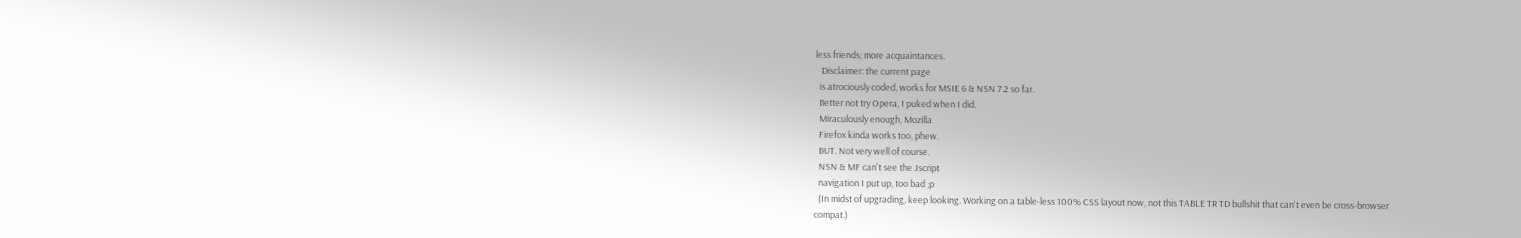less friends; more acquaintances.
   Disclaimer: the current page
  is atrociously coded, works for MSIE 6 & NSN 7.2 so far.
  Better not try Opera, I puked when I did.
  Miraculously enough, Mozilla
  Firefox kinda works too, phew.
  BUT. Not very well of course.
  NSN & MF can't see the Jscript
  navigation I put up, too bad ;p
  (In midst of upgrading, keep looking. Working on a table-less 100% CSS layout now, not this TABLE TR TD bullshit that can't even be cross-browser compat.)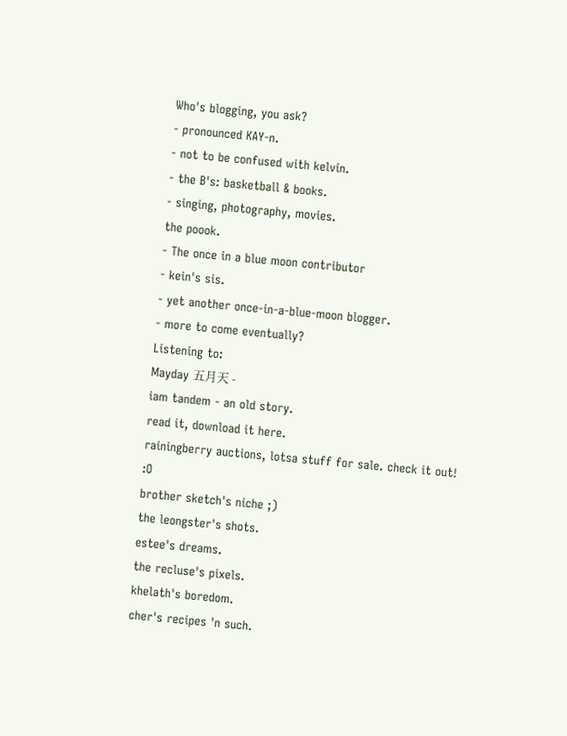Who's blogging, you ask?
- pronounced KAY-n.
- not to be confused with kelvin.
- the B's: basketball & books.
- singing, photography, movies.
the poook.
- The once in a blue moon contributor
- kein's sis.
- yet another once-in-a-blue-moon blogger.
- more to come eventually?
Listening to:
Mayday 五月天 -
iam tandem - an old story.
read it, download it here.
rainingberry auctions, lotsa stuff for sale. check it out! :O
brother sketch's niche ;)
the leongster's shots.
estee's dreams.
the recluse's pixels.
khelath's boredom.
cher's recipes 'n such.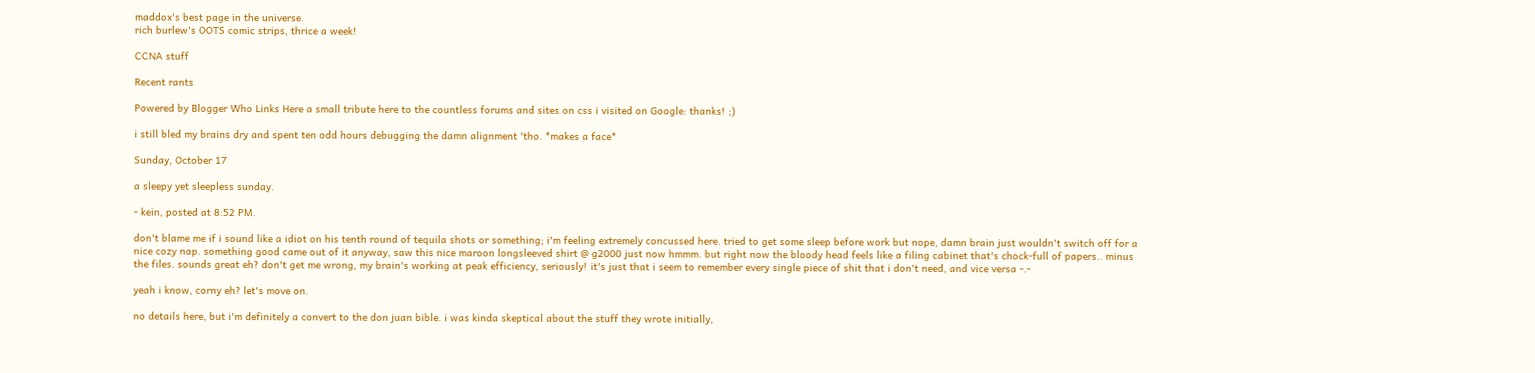maddox's best page in the universe.
rich burlew's OOTS comic strips, thrice a week!

CCNA stuff

Recent rants

Powered by Blogger Who Links Here a small tribute here to the countless forums and sites on css i visited on Google: thanks! ;)

i still bled my brains dry and spent ten odd hours debugging the damn alignment 'tho. *makes a face*

Sunday, October 17

a sleepy yet sleepless sunday.

- kein, posted at 8:52 PM.

don't blame me if i sound like a idiot on his tenth round of tequila shots or something; i'm feeling extremely concussed here. tried to get some sleep before work but nope, damn brain just wouldn't switch off for a nice cozy nap. something good came out of it anyway, saw this nice maroon longsleeved shirt @ g2000 just now hmmm. but right now the bloody head feels like a filing cabinet that's chock-full of papers.. minus the files. sounds great eh? don't get me wrong, my brain's working at peak efficiency, seriously! it's just that i seem to remember every single piece of shit that i don't need, and vice versa -.-

yeah i know, corny eh? let's move on.

no details here, but i'm definitely a convert to the don juan bible. i was kinda skeptical about the stuff they wrote initially,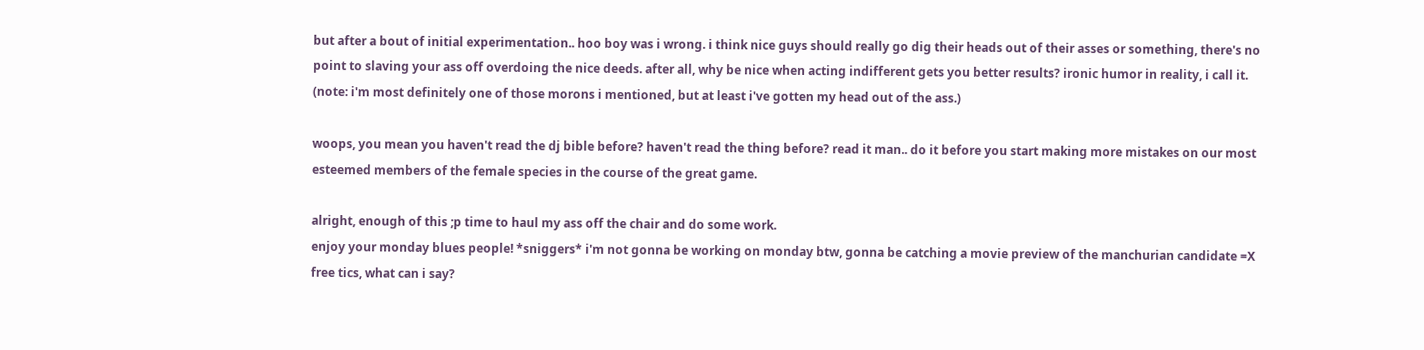but after a bout of initial experimentation.. hoo boy was i wrong. i think nice guys should really go dig their heads out of their asses or something, there's no point to slaving your ass off overdoing the nice deeds. after all, why be nice when acting indifferent gets you better results? ironic humor in reality, i call it.
(note: i'm most definitely one of those morons i mentioned, but at least i've gotten my head out of the ass.)

woops, you mean you haven't read the dj bible before? haven't read the thing before? read it man.. do it before you start making more mistakes on our most esteemed members of the female species in the course of the great game.

alright, enough of this ;p time to haul my ass off the chair and do some work.
enjoy your monday blues people! *sniggers* i'm not gonna be working on monday btw, gonna be catching a movie preview of the manchurian candidate =X free tics, what can i say?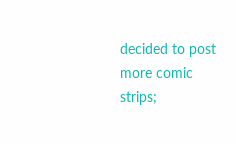decided to post more comic strips;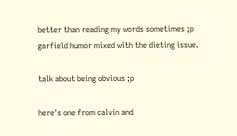better than reading my words sometimes ;p
garfield humor mixed with the dieting issue.

talk about being obvious ;p

here's one from calvin and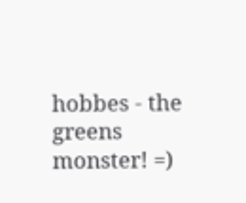hobbes - the greens monster! =)